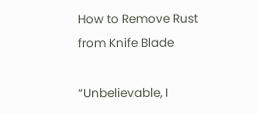How to Remove Rust from Knife Blade

“Unbelievable, I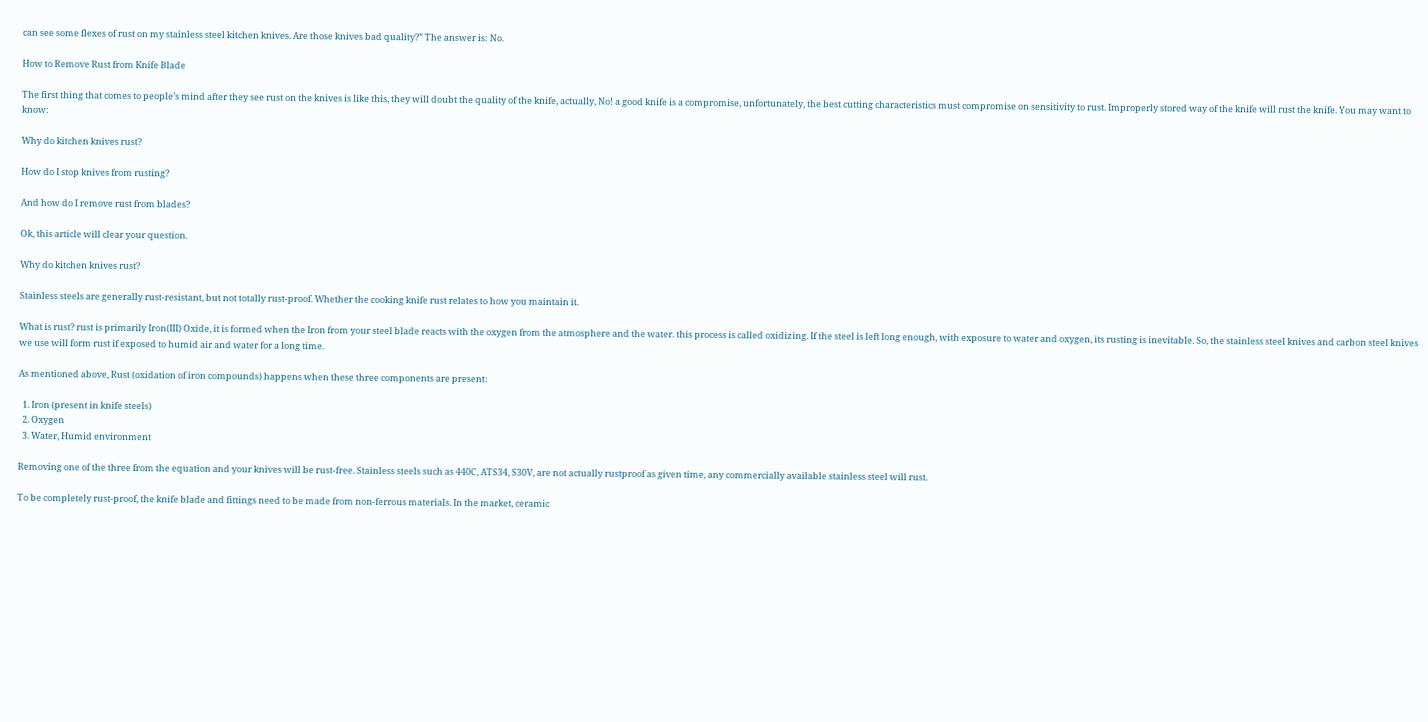can see some flexes of rust on my stainless steel kitchen knives. Are those knives bad quality?” The answer is: No.

How to Remove Rust from Knife Blade

The first thing that comes to people’s mind after they see rust on the knives is like this, they will doubt the quality of the knife, actually, No! a good knife is a compromise, unfortunately, the best cutting characteristics must compromise on sensitivity to rust. Improperly stored way of the knife will rust the knife. You may want to know:

Why do kitchen knives rust?

How do I stop knives from rusting?

And how do I remove rust from blades?

Ok, this article will clear your question.

Why do kitchen knives rust?

Stainless steels are generally rust-resistant, but not totally rust-proof. Whether the cooking knife rust relates to how you maintain it.

What is rust? rust is primarily Iron(III) Oxide, it is formed when the Iron from your steel blade reacts with the oxygen from the atmosphere and the water. this process is called oxidizing. If the steel is left long enough, with exposure to water and oxygen, its rusting is inevitable. So, the stainless steel knives and carbon steel knives we use will form rust if exposed to humid air and water for a long time.

As mentioned above, Rust (oxidation of iron compounds) happens when these three components are present:

  1. Iron (present in knife steels)
  2. Oxygen
  3. Water, Humid environment

Removing one of the three from the equation and your knives will be rust-free. Stainless steels such as 440C, ATS34, S30V, are not actually rustproof as given time, any commercially available stainless steel will rust.

To be completely rust-proof, the knife blade and fittings need to be made from non-ferrous materials. In the market, ceramic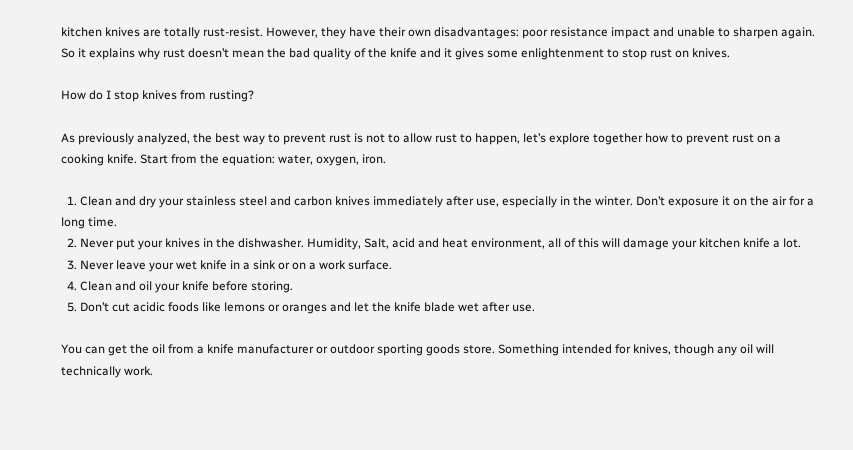kitchen knives are totally rust-resist. However, they have their own disadvantages: poor resistance impact and unable to sharpen again. So it explains why rust doesn’t mean the bad quality of the knife and it gives some enlightenment to stop rust on knives.

How do I stop knives from rusting?

As previously analyzed, the best way to prevent rust is not to allow rust to happen, let’s explore together how to prevent rust on a cooking knife. Start from the equation: water, oxygen, iron.

  1. Clean and dry your stainless steel and carbon knives immediately after use, especially in the winter. Don’t exposure it on the air for a long time.
  2. Never put your knives in the dishwasher. Humidity, Salt, acid and heat environment, all of this will damage your kitchen knife a lot.
  3. Never leave your wet knife in a sink or on a work surface.
  4. Clean and oil your knife before storing.
  5. Don’t cut acidic foods like lemons or oranges and let the knife blade wet after use.

You can get the oil from a knife manufacturer or outdoor sporting goods store. Something intended for knives, though any oil will technically work.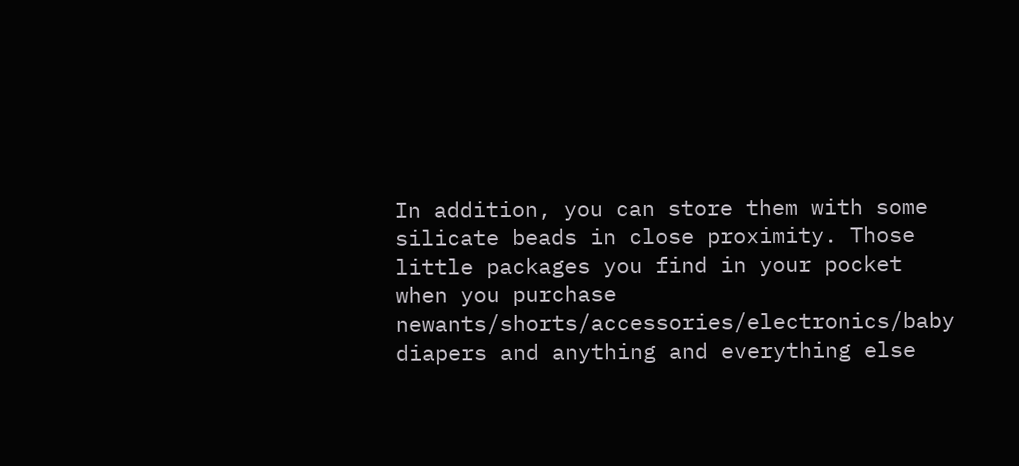In addition, you can store them with some silicate beads in close proximity. Those little packages you find in your pocket when you purchase newants/shorts/accessories/electronics/baby diapers and anything and everything else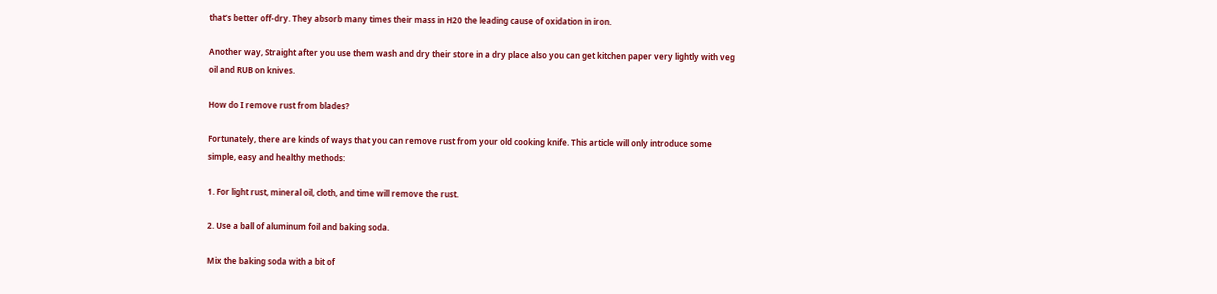that’s better off-dry. They absorb many times their mass in H20 the leading cause of oxidation in iron.

Another way, Straight after you use them wash and dry their store in a dry place also you can get kitchen paper very lightly with veg oil and RUB on knives.

How do I remove rust from blades?

Fortunately, there are kinds of ways that you can remove rust from your old cooking knife. This article will only introduce some simple, easy and healthy methods:

1. For light rust, mineral oil, cloth, and time will remove the rust.

2. Use a ball of aluminum foil and baking soda.

Mix the baking soda with a bit of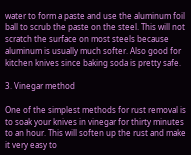water to form a paste and use the aluminum foil ball to scrub the paste on the steel. This will not scratch the surface on most steels because aluminum is usually much softer. Also good for kitchen knives since baking soda is pretty safe.

3. Vinegar method

One of the simplest methods for rust removal is to soak your knives in vinegar for thirty minutes to an hour. This will soften up the rust and make it very easy to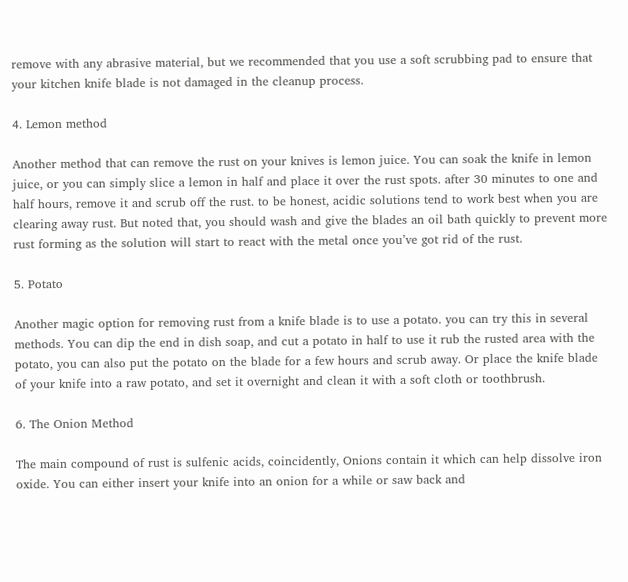remove with any abrasive material, but we recommended that you use a soft scrubbing pad to ensure that your kitchen knife blade is not damaged in the cleanup process.

4. Lemon method

Another method that can remove the rust on your knives is lemon juice. You can soak the knife in lemon juice, or you can simply slice a lemon in half and place it over the rust spots. after 30 minutes to one and half hours, remove it and scrub off the rust. to be honest, acidic solutions tend to work best when you are clearing away rust. But noted that, you should wash and give the blades an oil bath quickly to prevent more rust forming as the solution will start to react with the metal once you’ve got rid of the rust.

5. Potato

Another magic option for removing rust from a knife blade is to use a potato. you can try this in several methods. You can dip the end in dish soap, and cut a potato in half to use it rub the rusted area with the potato, you can also put the potato on the blade for a few hours and scrub away. Or place the knife blade of your knife into a raw potato, and set it overnight and clean it with a soft cloth or toothbrush.

6. The Onion Method

The main compound of rust is sulfenic acids, coincidently, Onions contain it which can help dissolve iron oxide. You can either insert your knife into an onion for a while or saw back and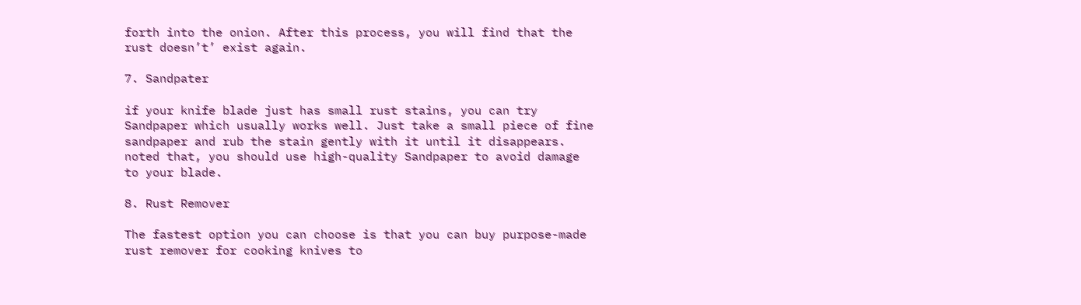forth into the onion. After this process, you will find that the rust doesn’t’ exist again.

7. Sandpater

if your knife blade just has small rust stains, you can try Sandpaper which usually works well. Just take a small piece of fine sandpaper and rub the stain gently with it until it disappears. noted that, you should use high-quality Sandpaper to avoid damage to your blade.

8. Rust Remover

The fastest option you can choose is that you can buy purpose-made rust remover for cooking knives to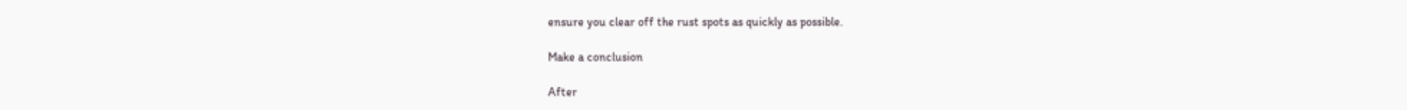ensure you clear off the rust spots as quickly as possible.

Make a conclusion

After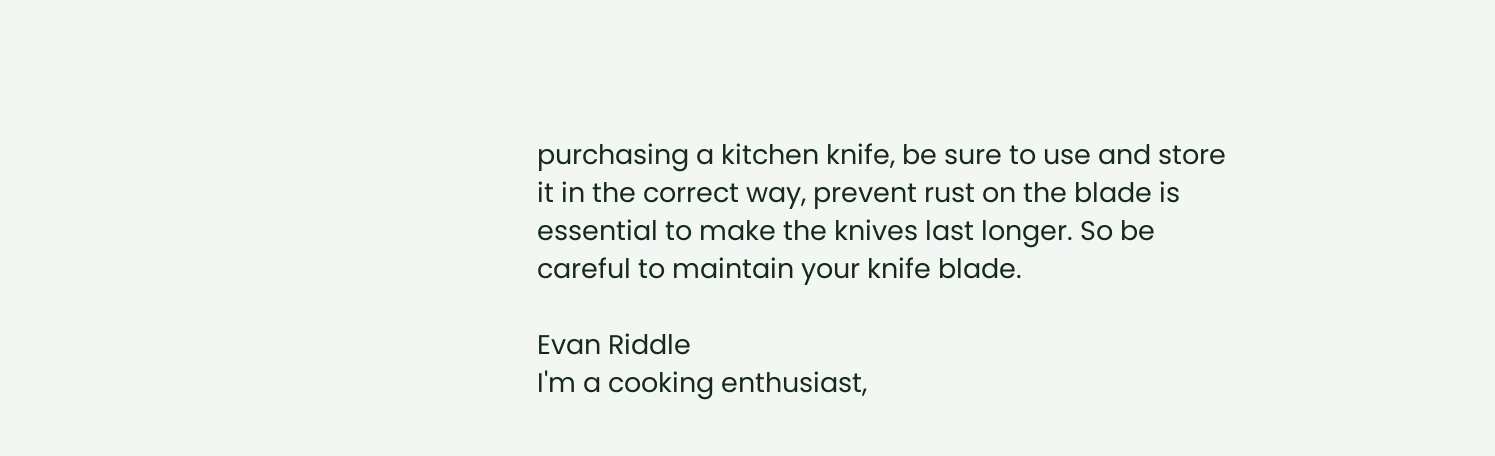purchasing a kitchen knife, be sure to use and store it in the correct way, prevent rust on the blade is essential to make the knives last longer. So be careful to maintain your knife blade.

Evan Riddle
I'm a cooking enthusiast,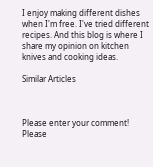I enjoy making different dishes when I'm free. I've tried different recipes. And this blog is where I share my opinion on kitchen knives and cooking ideas.

Similar Articles



Please enter your comment!
Please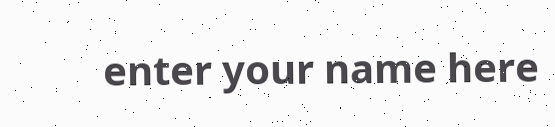enter your name here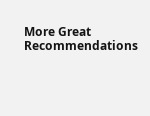More Great Recommendations